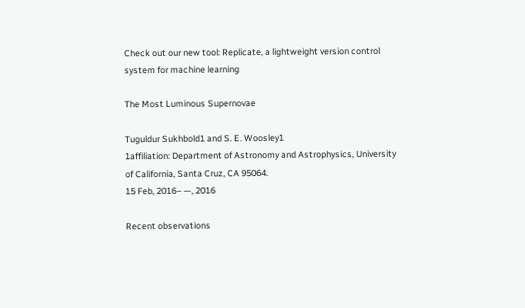Check out our new tool: Replicate, a lightweight version control system for machine learning

The Most Luminous Supernovae

Tuguldur Sukhbold1 and S. E. Woosley1
1affiliation: Department of Astronomy and Astrophysics, University of California, Santa Cruz, CA 95064.
15 Feb, 2016– —, 2016

Recent observations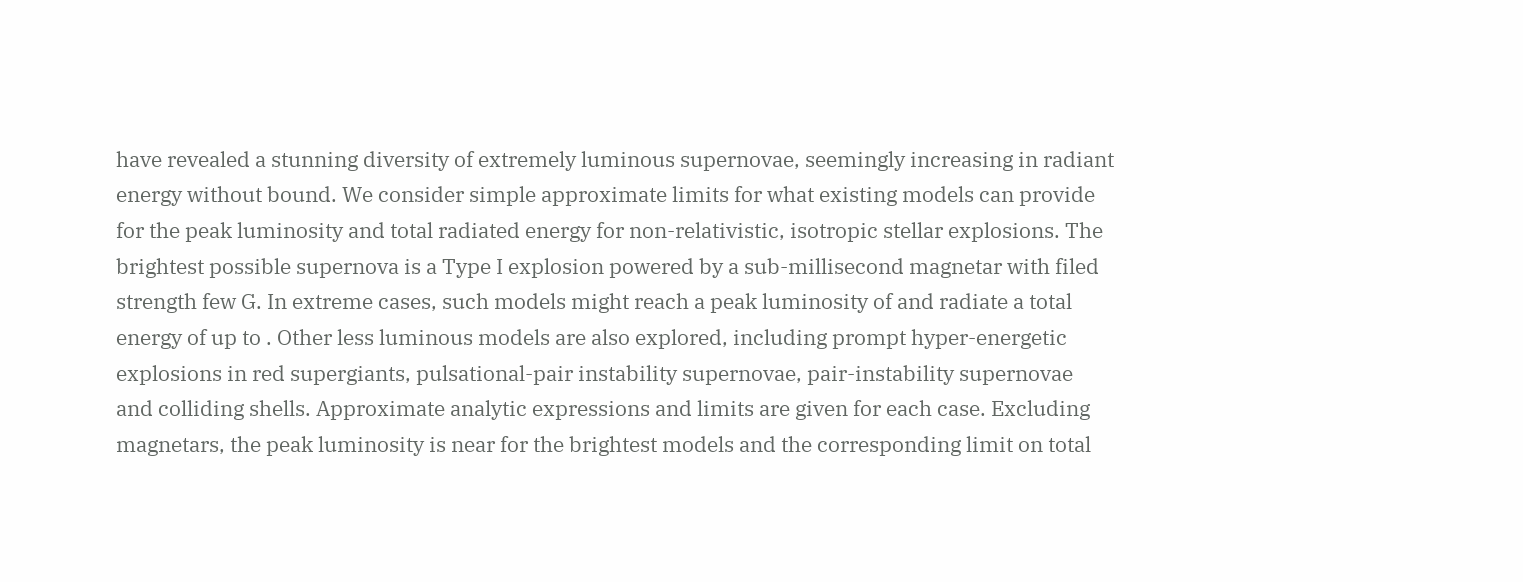have revealed a stunning diversity of extremely luminous supernovae, seemingly increasing in radiant energy without bound. We consider simple approximate limits for what existing models can provide for the peak luminosity and total radiated energy for non-relativistic, isotropic stellar explosions. The brightest possible supernova is a Type I explosion powered by a sub-millisecond magnetar with filed strength few G. In extreme cases, such models might reach a peak luminosity of and radiate a total energy of up to . Other less luminous models are also explored, including prompt hyper-energetic explosions in red supergiants, pulsational-pair instability supernovae, pair-instability supernovae and colliding shells. Approximate analytic expressions and limits are given for each case. Excluding magnetars, the peak luminosity is near for the brightest models and the corresponding limit on total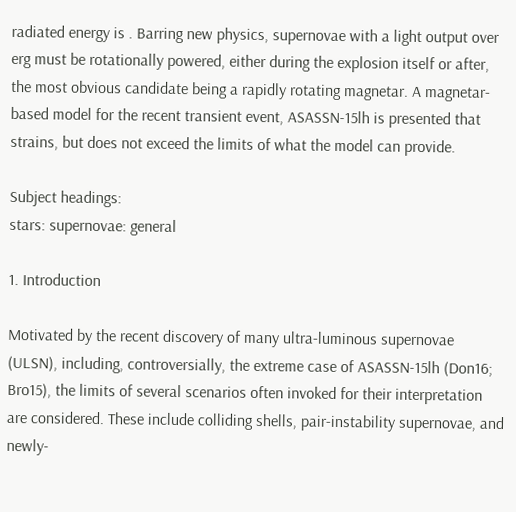radiated energy is . Barring new physics, supernovae with a light output over erg must be rotationally powered, either during the explosion itself or after, the most obvious candidate being a rapidly rotating magnetar. A magnetar-based model for the recent transient event, ASASSN-15lh is presented that strains, but does not exceed the limits of what the model can provide.

Subject headings:
stars: supernovae: general

1. Introduction

Motivated by the recent discovery of many ultra-luminous supernovae (ULSN), including, controversially, the extreme case of ASASSN-15lh (Don16; Bro15), the limits of several scenarios often invoked for their interpretation are considered. These include colliding shells, pair-instability supernovae, and newly-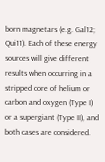born magnetars (e.g. Gal12; Qui11). Each of these energy sources will give different results when occurring in a stripped core of helium or carbon and oxygen (Type I) or a supergiant (Type II), and both cases are considered.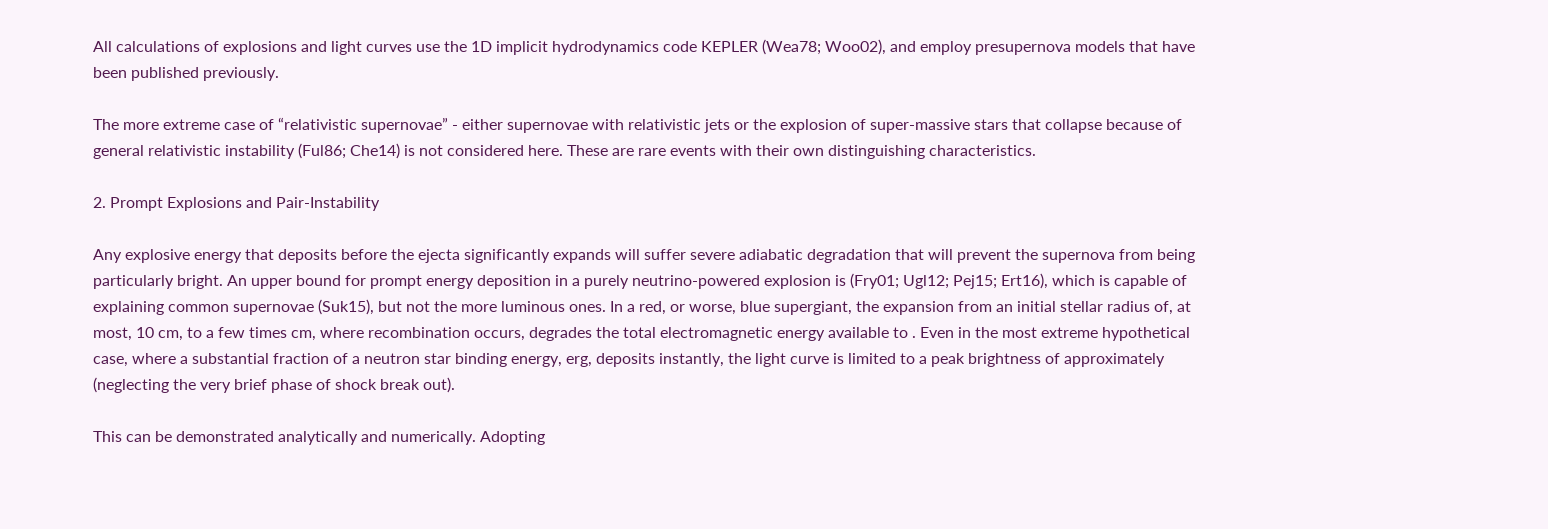All calculations of explosions and light curves use the 1D implicit hydrodynamics code KEPLER (Wea78; Woo02), and employ presupernova models that have been published previously.

The more extreme case of “relativistic supernovae” - either supernovae with relativistic jets or the explosion of super-massive stars that collapse because of general relativistic instability (Ful86; Che14) is not considered here. These are rare events with their own distinguishing characteristics.

2. Prompt Explosions and Pair-Instability

Any explosive energy that deposits before the ejecta significantly expands will suffer severe adiabatic degradation that will prevent the supernova from being particularly bright. An upper bound for prompt energy deposition in a purely neutrino-powered explosion is (Fry01; Ugl12; Pej15; Ert16), which is capable of explaining common supernovae (Suk15), but not the more luminous ones. In a red, or worse, blue supergiant, the expansion from an initial stellar radius of, at most, 10 cm, to a few times cm, where recombination occurs, degrades the total electromagnetic energy available to . Even in the most extreme hypothetical case, where a substantial fraction of a neutron star binding energy, erg, deposits instantly, the light curve is limited to a peak brightness of approximately (neglecting the very brief phase of shock break out).

This can be demonstrated analytically and numerically. Adopting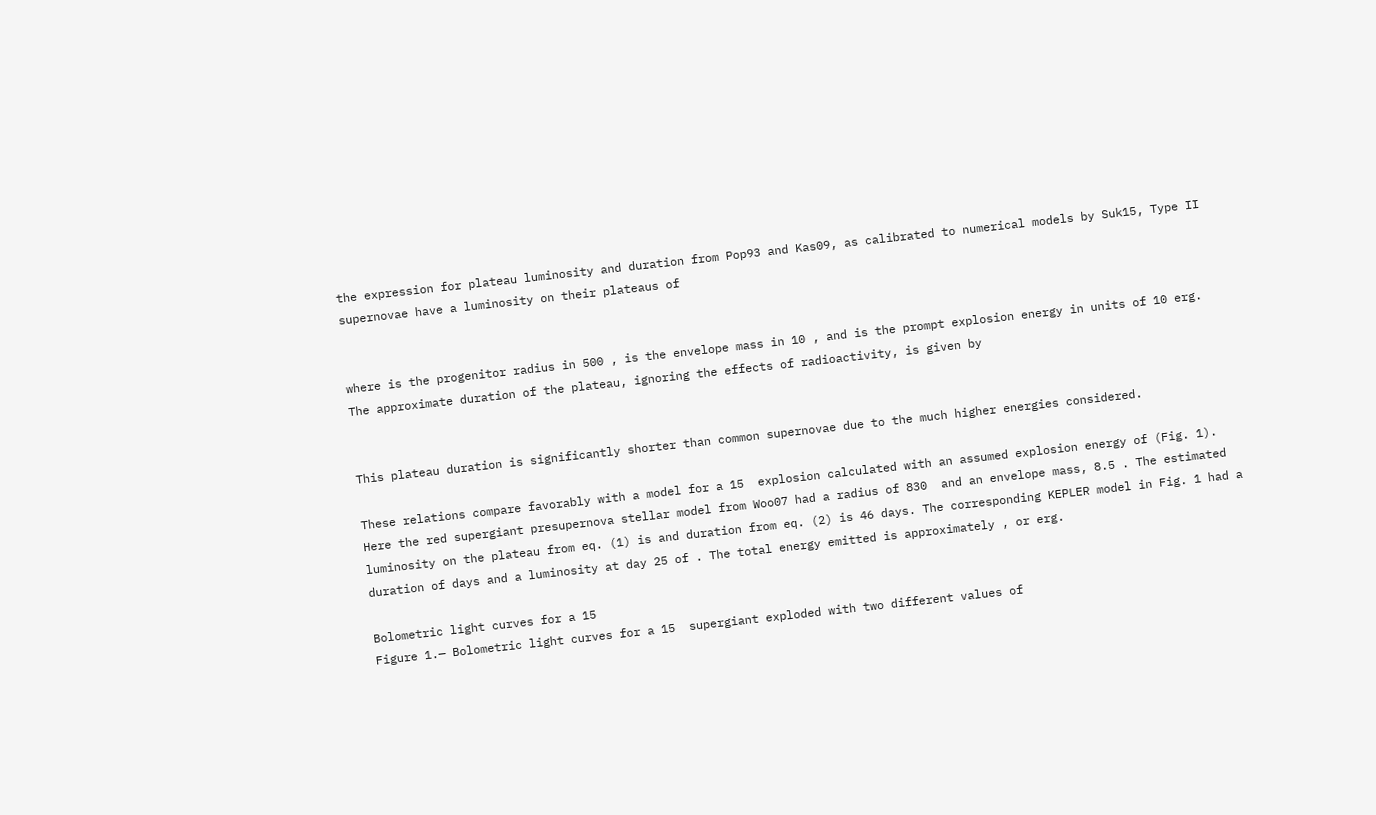the expression for plateau luminosity and duration from Pop93 and Kas09, as calibrated to numerical models by Suk15, Type II supernovae have a luminosity on their plateaus of


where is the progenitor radius in 500 , is the envelope mass in 10 , and is the prompt explosion energy in units of 10 erg. The approximate duration of the plateau, ignoring the effects of radioactivity, is given by


This plateau duration is significantly shorter than common supernovae due to the much higher energies considered.

These relations compare favorably with a model for a 15  explosion calculated with an assumed explosion energy of (Fig. 1). Here the red supergiant presupernova stellar model from Woo07 had a radius of 830  and an envelope mass, 8.5 . The estimated luminosity on the plateau from eq. (1) is and duration from eq. (2) is 46 days. The corresponding KEPLER model in Fig. 1 had a duration of days and a luminosity at day 25 of . The total energy emitted is approximately , or erg.

Bolometric light curves for a 15
Figure 1.— Bolometric light curves for a 15  supergiant exploded with two different values of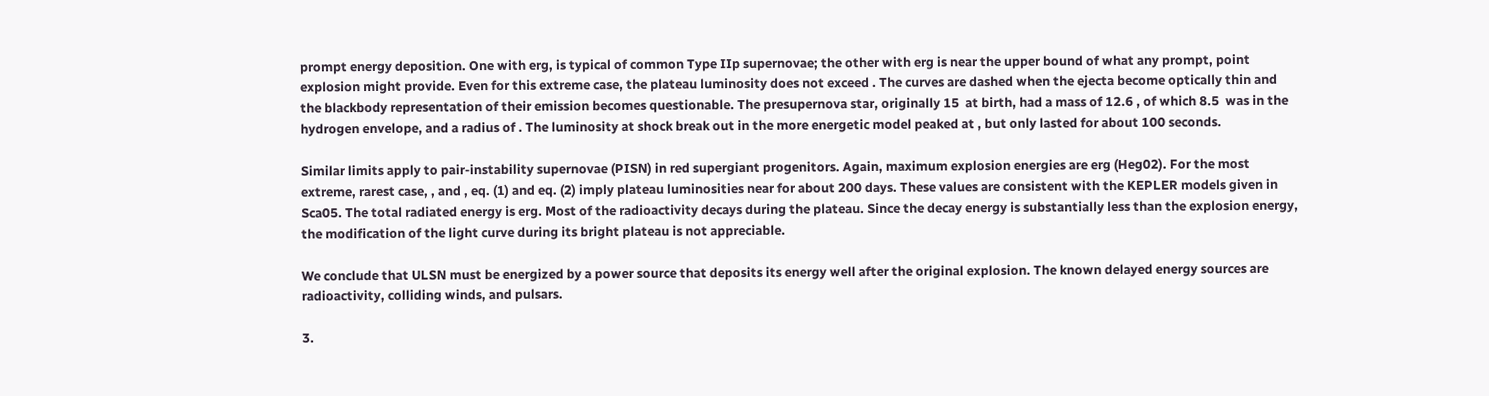prompt energy deposition. One with erg, is typical of common Type IIp supernovae; the other with erg is near the upper bound of what any prompt, point explosion might provide. Even for this extreme case, the plateau luminosity does not exceed . The curves are dashed when the ejecta become optically thin and the blackbody representation of their emission becomes questionable. The presupernova star, originally 15  at birth, had a mass of 12.6 , of which 8.5  was in the hydrogen envelope, and a radius of . The luminosity at shock break out in the more energetic model peaked at , but only lasted for about 100 seconds.

Similar limits apply to pair-instability supernovae (PISN) in red supergiant progenitors. Again, maximum explosion energies are erg (Heg02). For the most extreme, rarest case, , and , eq. (1) and eq. (2) imply plateau luminosities near for about 200 days. These values are consistent with the KEPLER models given in Sca05. The total radiated energy is erg. Most of the radioactivity decays during the plateau. Since the decay energy is substantially less than the explosion energy, the modification of the light curve during its bright plateau is not appreciable.

We conclude that ULSN must be energized by a power source that deposits its energy well after the original explosion. The known delayed energy sources are radioactivity, colliding winds, and pulsars.

3.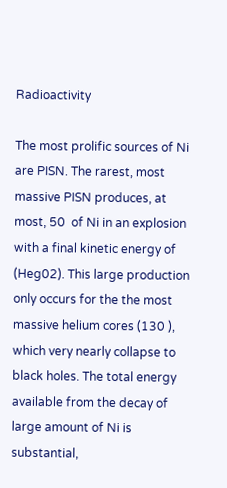Radioactivity

The most prolific sources of Ni are PISN. The rarest, most massive PISN produces, at most, 50  of Ni in an explosion with a final kinetic energy of (Heg02). This large production only occurs for the the most massive helium cores (130 ), which very nearly collapse to black holes. The total energy available from the decay of large amount of Ni is substantial,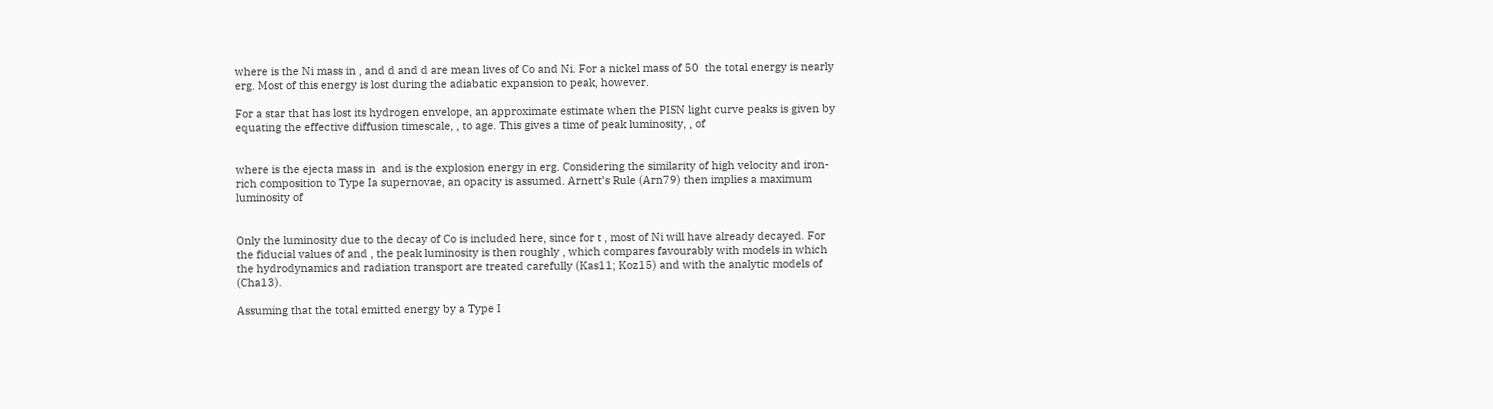where is the Ni mass in , and d and d are mean lives of Co and Ni. For a nickel mass of 50  the total energy is nearly erg. Most of this energy is lost during the adiabatic expansion to peak, however.

For a star that has lost its hydrogen envelope, an approximate estimate when the PISN light curve peaks is given by equating the effective diffusion timescale, , to age. This gives a time of peak luminosity, , of


where is the ejecta mass in  and is the explosion energy in erg. Considering the similarity of high velocity and iron-rich composition to Type Ia supernovae, an opacity is assumed. Arnett’s Rule (Arn79) then implies a maximum luminosity of


Only the luminosity due to the decay of Co is included here, since for t , most of Ni will have already decayed. For the fiducial values of and , the peak luminosity is then roughly , which compares favourably with models in which the hydrodynamics and radiation transport are treated carefully (Kas11; Koz15) and with the analytic models of (Cha13).

Assuming that the total emitted energy by a Type I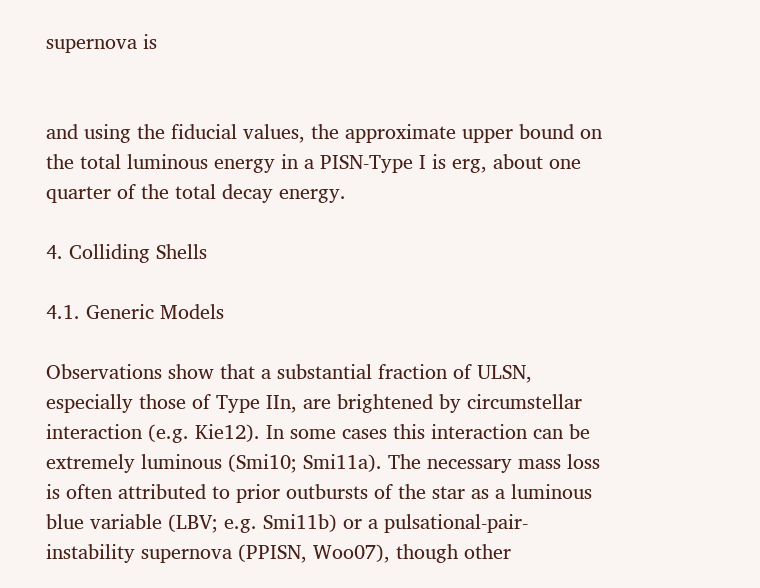supernova is


and using the fiducial values, the approximate upper bound on the total luminous energy in a PISN-Type I is erg, about one quarter of the total decay energy.

4. Colliding Shells

4.1. Generic Models

Observations show that a substantial fraction of ULSN, especially those of Type IIn, are brightened by circumstellar interaction (e.g. Kie12). In some cases this interaction can be extremely luminous (Smi10; Smi11a). The necessary mass loss is often attributed to prior outbursts of the star as a luminous blue variable (LBV; e.g. Smi11b) or a pulsational-pair-instability supernova (PPISN, Woo07), though other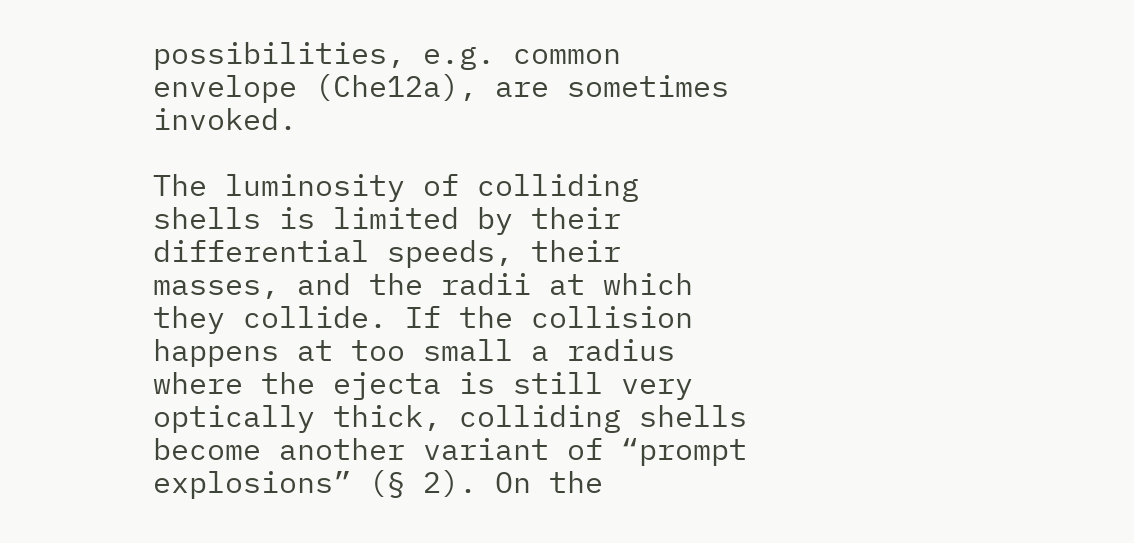possibilities, e.g. common envelope (Che12a), are sometimes invoked.

The luminosity of colliding shells is limited by their differential speeds, their masses, and the radii at which they collide. If the collision happens at too small a radius where the ejecta is still very optically thick, colliding shells become another variant of “prompt explosions” (§ 2). On the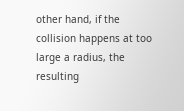other hand, if the collision happens at too large a radius, the resulting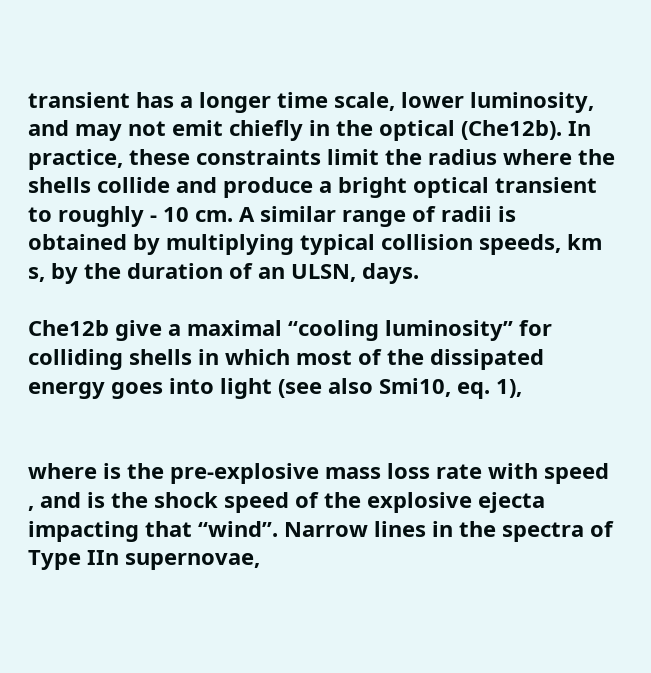transient has a longer time scale, lower luminosity, and may not emit chiefly in the optical (Che12b). In practice, these constraints limit the radius where the shells collide and produce a bright optical transient to roughly - 10 cm. A similar range of radii is obtained by multiplying typical collision speeds, km s, by the duration of an ULSN, days.

Che12b give a maximal “cooling luminosity” for colliding shells in which most of the dissipated energy goes into light (see also Smi10, eq. 1),


where is the pre-explosive mass loss rate with speed , and is the shock speed of the explosive ejecta impacting that “wind”. Narrow lines in the spectra of Type IIn supernovae,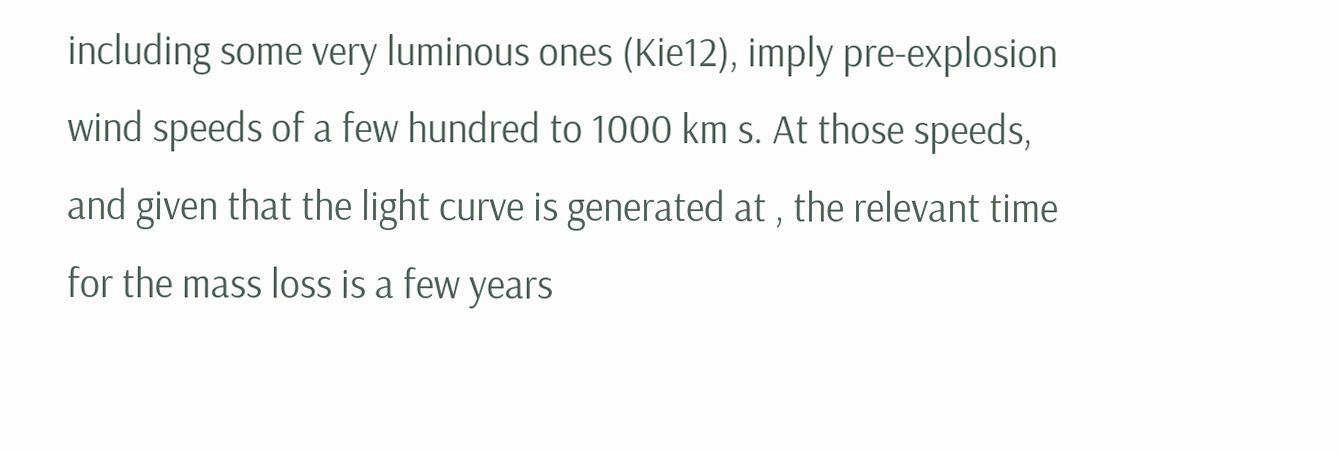including some very luminous ones (Kie12), imply pre-explosion wind speeds of a few hundred to 1000 km s. At those speeds, and given that the light curve is generated at , the relevant time for the mass loss is a few years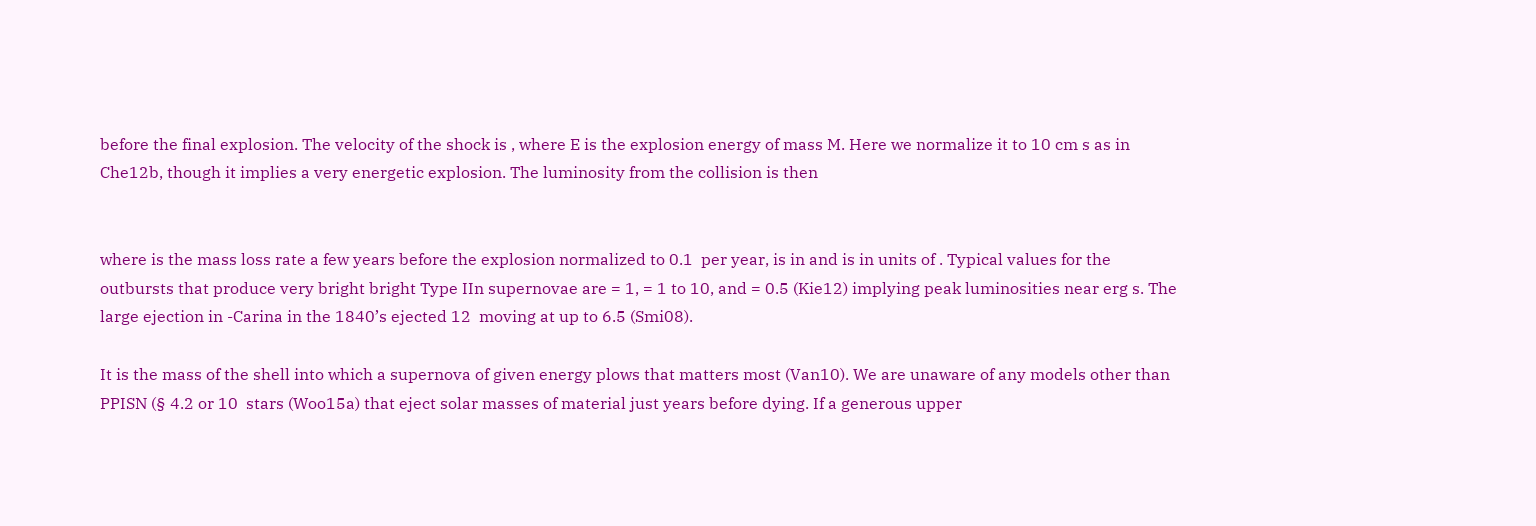before the final explosion. The velocity of the shock is , where E is the explosion energy of mass M. Here we normalize it to 10 cm s as in Che12b, though it implies a very energetic explosion. The luminosity from the collision is then


where is the mass loss rate a few years before the explosion normalized to 0.1  per year, is in and is in units of . Typical values for the outbursts that produce very bright bright Type IIn supernovae are = 1, = 1 to 10, and = 0.5 (Kie12) implying peak luminosities near erg s. The large ejection in -Carina in the 1840’s ejected 12  moving at up to 6.5 (Smi08).

It is the mass of the shell into which a supernova of given energy plows that matters most (Van10). We are unaware of any models other than PPISN (§ 4.2 or 10  stars (Woo15a) that eject solar masses of material just years before dying. If a generous upper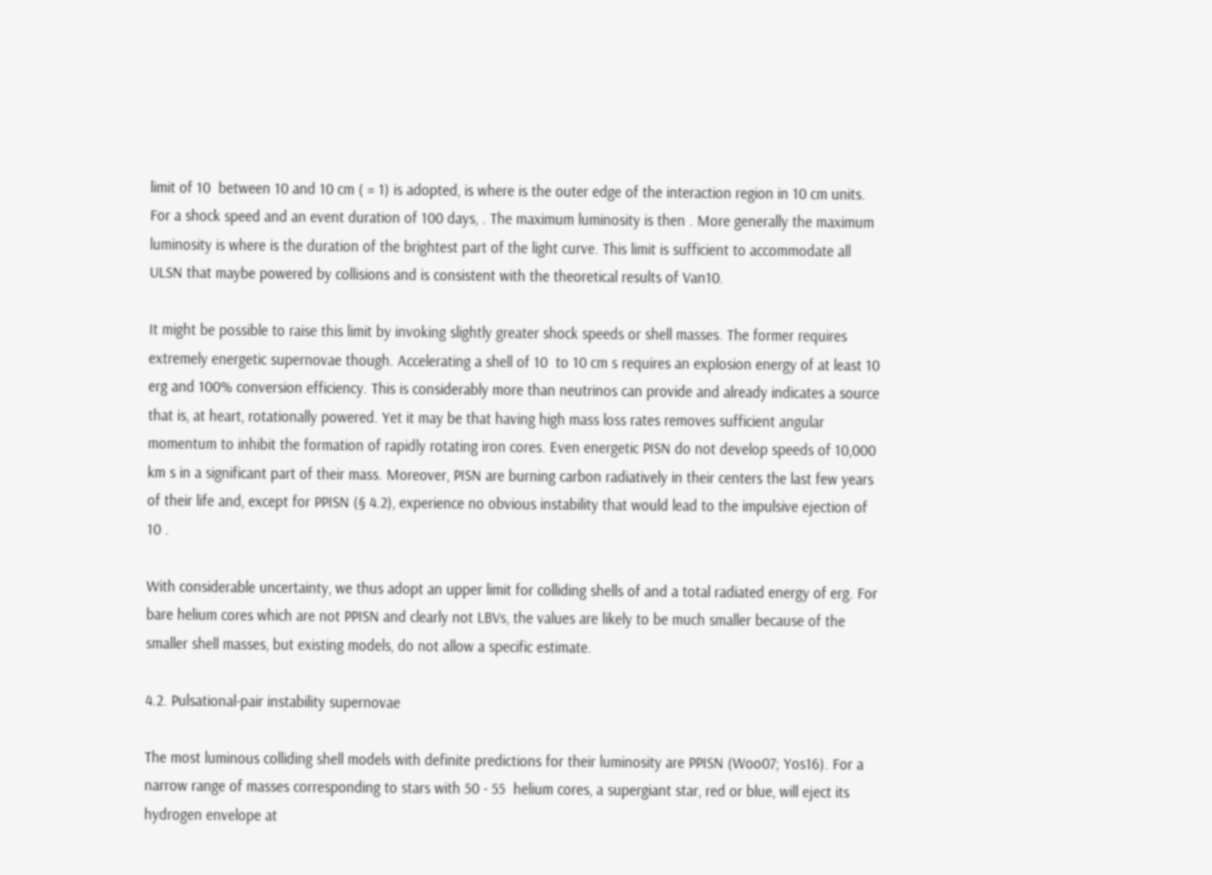limit of 10  between 10 and 10 cm ( = 1) is adopted, is where is the outer edge of the interaction region in 10 cm units. For a shock speed and an event duration of 100 days, . The maximum luminosity is then . More generally the maximum luminosity is where is the duration of the brightest part of the light curve. This limit is sufficient to accommodate all ULSN that maybe powered by collisions and is consistent with the theoretical results of Van10.

It might be possible to raise this limit by invoking slightly greater shock speeds or shell masses. The former requires extremely energetic supernovae though. Accelerating a shell of 10  to 10 cm s requires an explosion energy of at least 10 erg and 100% conversion efficiency. This is considerably more than neutrinos can provide and already indicates a source that is, at heart, rotationally powered. Yet it may be that having high mass loss rates removes sufficient angular momentum to inhibit the formation of rapidly rotating iron cores. Even energetic PISN do not develop speeds of 10,000 km s in a significant part of their mass. Moreover, PISN are burning carbon radiatively in their centers the last few years of their life and, except for PPISN (§ 4.2), experience no obvious instability that would lead to the impulsive ejection of 10 .

With considerable uncertainty, we thus adopt an upper limit for colliding shells of and a total radiated energy of erg. For bare helium cores which are not PPISN and clearly not LBVs, the values are likely to be much smaller because of the smaller shell masses, but existing models, do not allow a specific estimate.

4.2. Pulsational-pair instability supernovae

The most luminous colliding shell models with definite predictions for their luminosity are PPISN (Woo07; Yos16). For a narrow range of masses corresponding to stars with 50 - 55  helium cores, a supergiant star, red or blue, will eject its hydrogen envelope at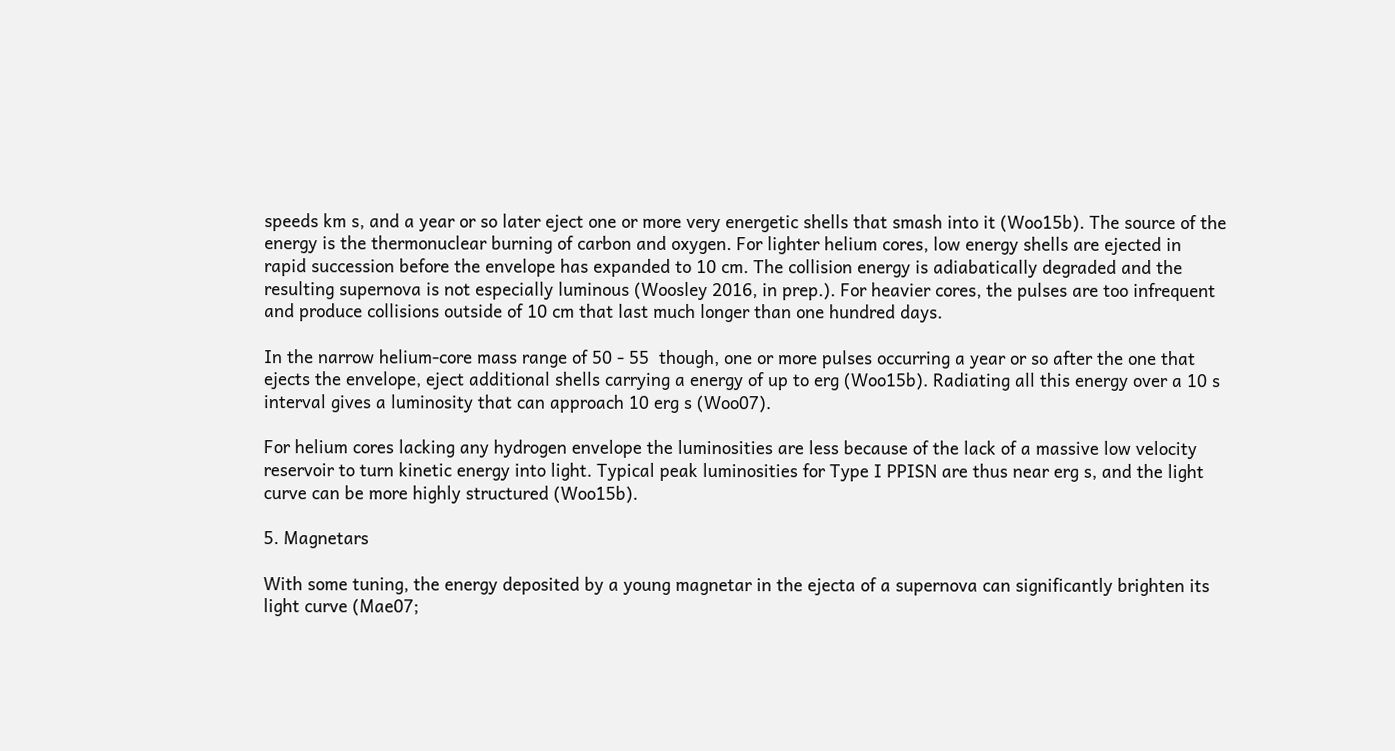speeds km s, and a year or so later eject one or more very energetic shells that smash into it (Woo15b). The source of the energy is the thermonuclear burning of carbon and oxygen. For lighter helium cores, low energy shells are ejected in rapid succession before the envelope has expanded to 10 cm. The collision energy is adiabatically degraded and the resulting supernova is not especially luminous (Woosley 2016, in prep.). For heavier cores, the pulses are too infrequent and produce collisions outside of 10 cm that last much longer than one hundred days.

In the narrow helium-core mass range of 50 - 55  though, one or more pulses occurring a year or so after the one that ejects the envelope, eject additional shells carrying a energy of up to erg (Woo15b). Radiating all this energy over a 10 s interval gives a luminosity that can approach 10 erg s (Woo07).

For helium cores lacking any hydrogen envelope the luminosities are less because of the lack of a massive low velocity reservoir to turn kinetic energy into light. Typical peak luminosities for Type I PPISN are thus near erg s, and the light curve can be more highly structured (Woo15b).

5. Magnetars

With some tuning, the energy deposited by a young magnetar in the ejecta of a supernova can significantly brighten its light curve (Mae07;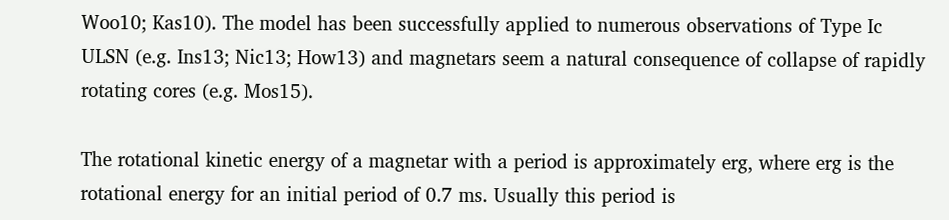Woo10; Kas10). The model has been successfully applied to numerous observations of Type Ic ULSN (e.g. Ins13; Nic13; How13) and magnetars seem a natural consequence of collapse of rapidly rotating cores (e.g. Mos15).

The rotational kinetic energy of a magnetar with a period is approximately erg, where erg is the rotational energy for an initial period of 0.7 ms. Usually this period is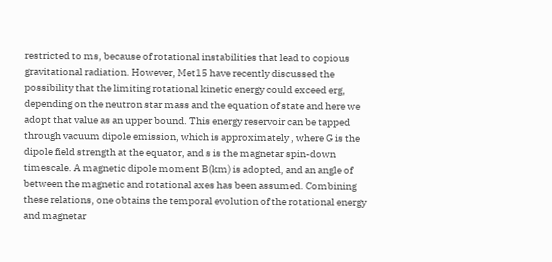restricted to ms, because of rotational instabilities that lead to copious gravitational radiation. However, Met15 have recently discussed the possibility that the limiting rotational kinetic energy could exceed erg, depending on the neutron star mass and the equation of state and here we adopt that value as an upper bound. This energy reservoir can be tapped through vacuum dipole emission, which is approximately , where G is the dipole field strength at the equator, and s is the magnetar spin-down timescale. A magnetic dipole moment B(km) is adopted, and an angle of between the magnetic and rotational axes has been assumed. Combining these relations, one obtains the temporal evolution of the rotational energy and magnetar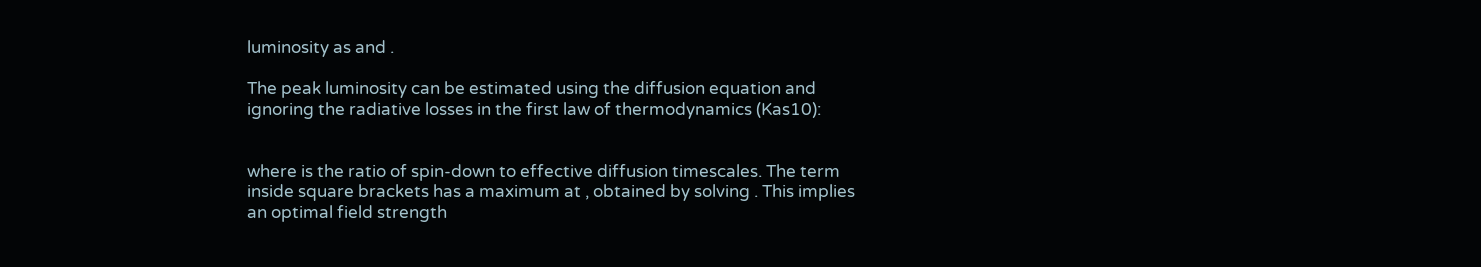luminosity as and .

The peak luminosity can be estimated using the diffusion equation and ignoring the radiative losses in the first law of thermodynamics (Kas10):


where is the ratio of spin-down to effective diffusion timescales. The term inside square brackets has a maximum at , obtained by solving . This implies an optimal field strength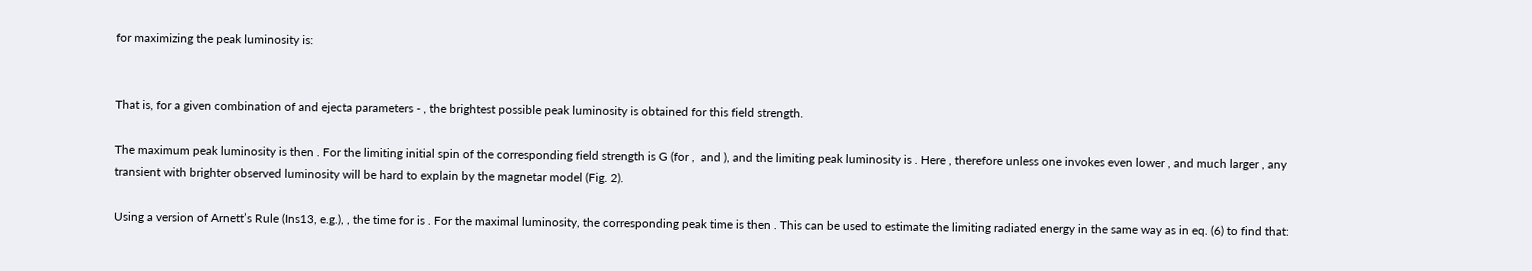for maximizing the peak luminosity is:


That is, for a given combination of and ejecta parameters - , the brightest possible peak luminosity is obtained for this field strength.

The maximum peak luminosity is then . For the limiting initial spin of the corresponding field strength is G (for ,  and ), and the limiting peak luminosity is . Here , therefore unless one invokes even lower , and much larger , any transient with brighter observed luminosity will be hard to explain by the magnetar model (Fig. 2).

Using a version of Arnett’s Rule (Ins13, e.g.), , the time for is . For the maximal luminosity, the corresponding peak time is then . This can be used to estimate the limiting radiated energy in the same way as in eq. (6) to find that: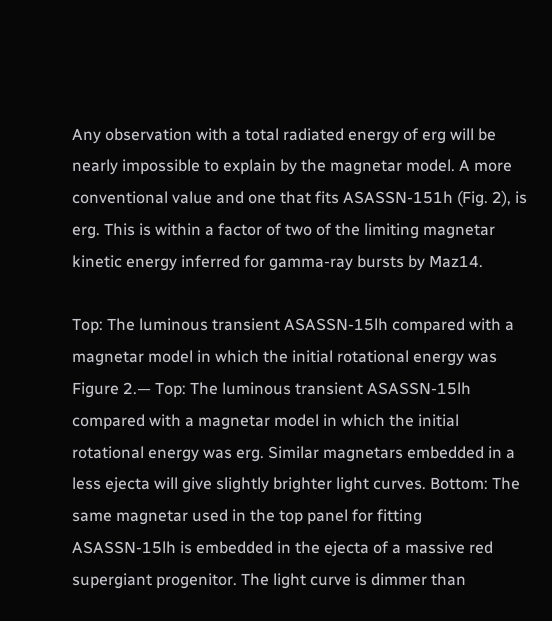Any observation with a total radiated energy of erg will be nearly impossible to explain by the magnetar model. A more conventional value and one that fits ASASSN-151h (Fig. 2), is erg. This is within a factor of two of the limiting magnetar kinetic energy inferred for gamma-ray bursts by Maz14.

Top: The luminous transient ASASSN-15lh compared with a
magnetar model in which the initial rotational energy was
Figure 2.— Top: The luminous transient ASASSN-15lh compared with a magnetar model in which the initial rotational energy was erg. Similar magnetars embedded in a less ejecta will give slightly brighter light curves. Bottom: The same magnetar used in the top panel for fitting ASASSN-15lh is embedded in the ejecta of a massive red supergiant progenitor. The light curve is dimmer than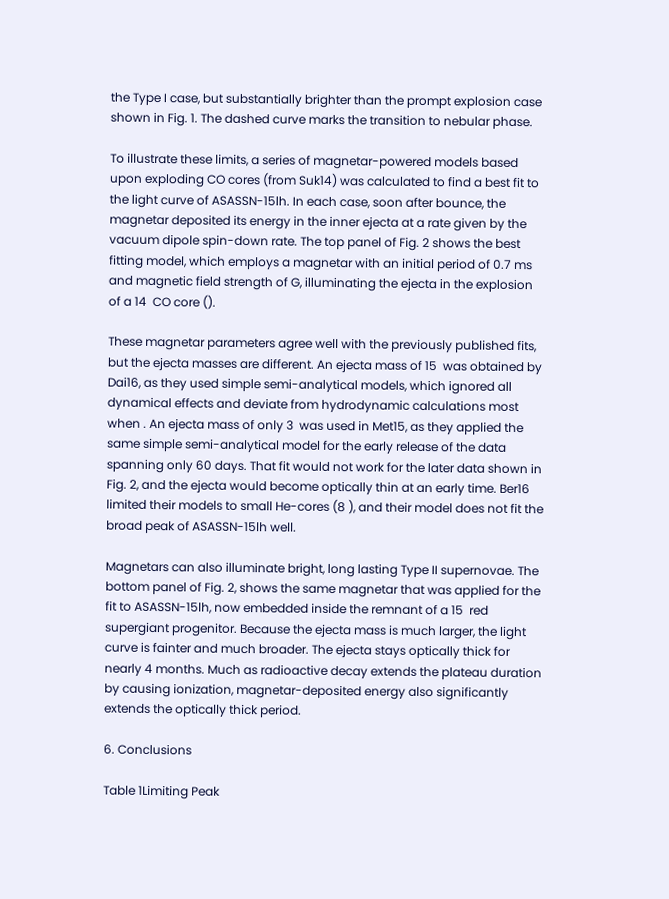the Type I case, but substantially brighter than the prompt explosion case shown in Fig. 1. The dashed curve marks the transition to nebular phase.

To illustrate these limits, a series of magnetar-powered models based upon exploding CO cores (from Suk14) was calculated to find a best fit to the light curve of ASASSN-15lh. In each case, soon after bounce, the magnetar deposited its energy in the inner ejecta at a rate given by the vacuum dipole spin-down rate. The top panel of Fig. 2 shows the best fitting model, which employs a magnetar with an initial period of 0.7 ms and magnetic field strength of G, illuminating the ejecta in the explosion of a 14  CO core ().

These magnetar parameters agree well with the previously published fits, but the ejecta masses are different. An ejecta mass of 15  was obtained by Dai16, as they used simple semi-analytical models, which ignored all dynamical effects and deviate from hydrodynamic calculations most when . An ejecta mass of only 3  was used in Met15, as they applied the same simple semi-analytical model for the early release of the data spanning only 60 days. That fit would not work for the later data shown in Fig. 2, and the ejecta would become optically thin at an early time. Ber16 limited their models to small He-cores (8 ), and their model does not fit the broad peak of ASASSN-15lh well.

Magnetars can also illuminate bright, long lasting Type II supernovae. The bottom panel of Fig. 2, shows the same magnetar that was applied for the fit to ASASSN-15lh, now embedded inside the remnant of a 15  red supergiant progenitor. Because the ejecta mass is much larger, the light curve is fainter and much broader. The ejecta stays optically thick for nearly 4 months. Much as radioactive decay extends the plateau duration by causing ionization, magnetar-deposited energy also significantly extends the optically thick period.

6. Conclusions

Table 1Limiting Peak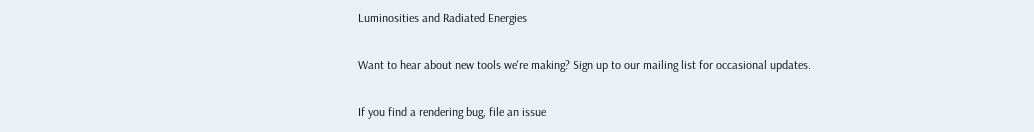Luminosities and Radiated Energies

Want to hear about new tools we're making? Sign up to our mailing list for occasional updates.

If you find a rendering bug, file an issue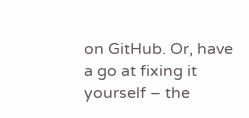on GitHub. Or, have a go at fixing it yourself – the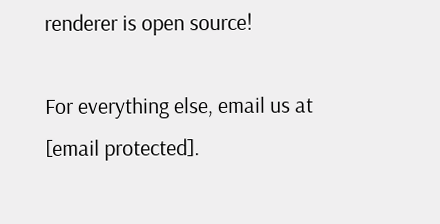renderer is open source!

For everything else, email us at [email protected].